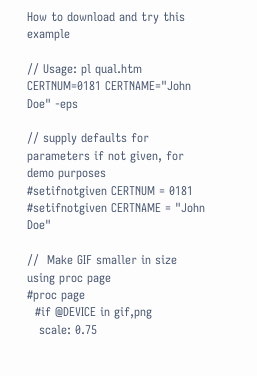How to download and try this example

// Usage: pl qual.htm CERTNUM=0181 CERTNAME="John Doe" -eps

// supply defaults for parameters if not given, for demo purposes
#setifnotgiven CERTNUM = 0181
#setifnotgiven CERTNAME = "John Doe"

//  Make GIF smaller in size using proc page
#proc page
  #if @DEVICE in gif,png
   scale: 0.75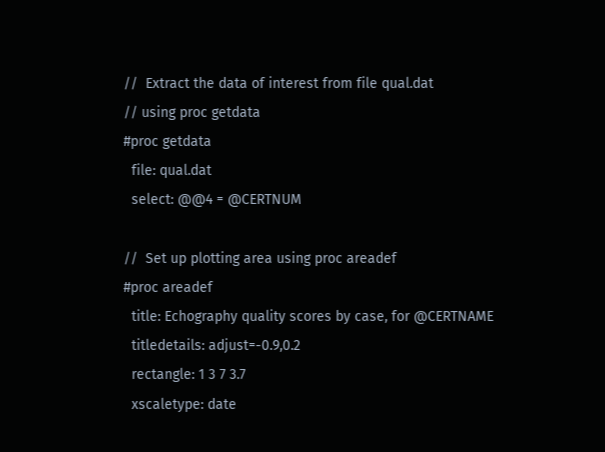//  Extract the data of interest from file qual.dat
// using proc getdata
#proc getdata
  file: qual.dat
  select: @@4 = @CERTNUM

//  Set up plotting area using proc areadef
#proc areadef
  title: Echography quality scores by case, for @CERTNAME
  titledetails: adjust=-0.9,0.2
  rectangle: 1 3 7 3.7
  xscaletype: date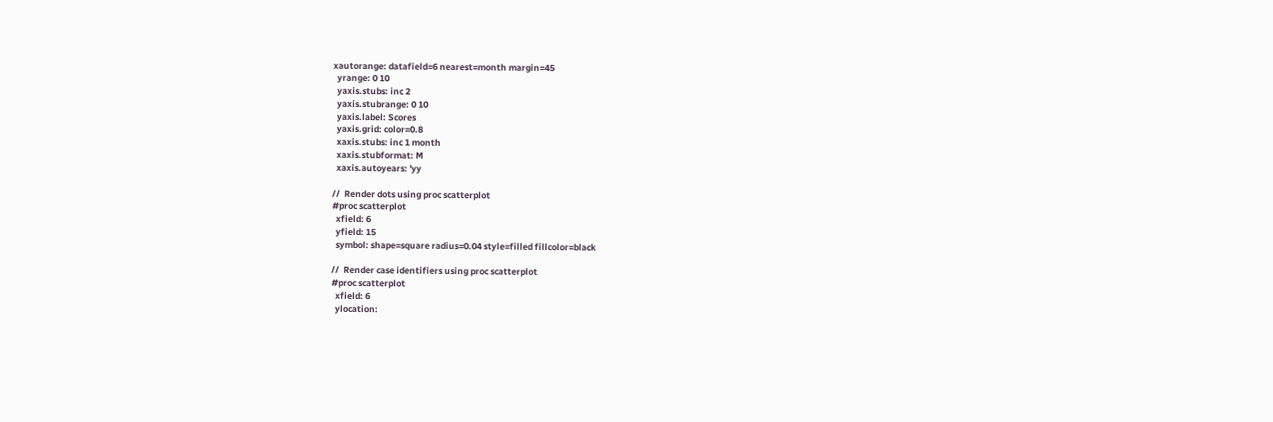xautorange: datafield=6 nearest=month margin=45
  yrange: 0 10
  yaxis.stubs: inc 2
  yaxis.stubrange: 0 10
  yaxis.label: Scores
  yaxis.grid: color=0.8
  xaxis.stubs: inc 1 month
  xaxis.stubformat: M
  xaxis.autoyears: 'yy

//  Render dots using proc scatterplot
#proc scatterplot
  xfield: 6
  yfield: 15
  symbol: shape=square radius=0.04 style=filled fillcolor=black

//  Render case identifiers using proc scatterplot
#proc scatterplot
  xfield: 6
  ylocation: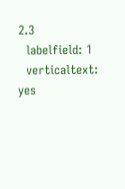2.3
  labelfield: 1
  verticaltext: yes